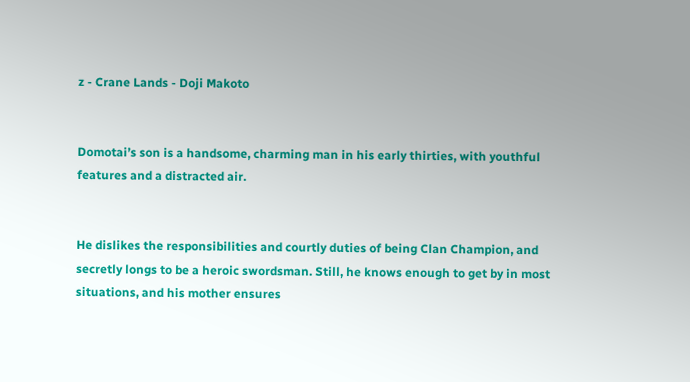z - Crane Lands - Doji Makoto


Domotai’s son is a handsome, charming man in his early thirties, with youthful features and a distracted air.


He dislikes the responsibilities and courtly duties of being Clan Champion, and secretly longs to be a heroic swordsman. Still, he knows enough to get by in most situations, and his mother ensures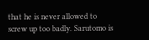that he is never allowed to screw up too badly. Sarutomo is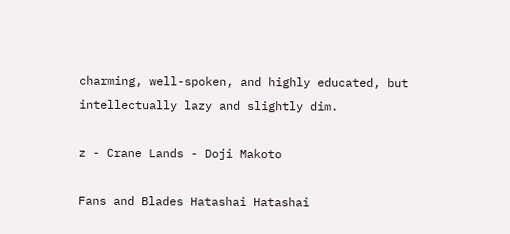charming, well-spoken, and highly educated, but intellectually lazy and slightly dim.

z - Crane Lands - Doji Makoto

Fans and Blades Hatashai Hatashai